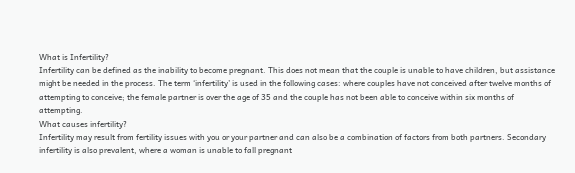What is Infertility?
Infertility can be defined as the inability to become pregnant. This does not mean that the couple is unable to have children, but assistance might be needed in the process. The term ‘infertility’ is used in the following cases: where couples have not conceived after twelve months of attempting to conceive; the female partner is over the age of 35 and the couple has not been able to conceive within six months of attempting.
What causes infertility?
Infertility may result from fertility issues with you or your partner and can also be a combination of factors from both partners. Secondary infertility is also prevalent, where a woman is unable to fall pregnant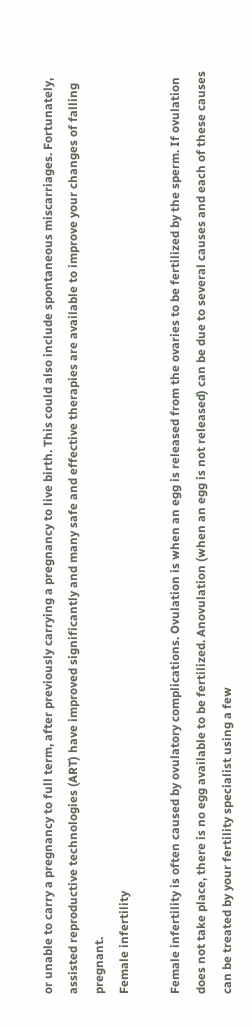or unable to carry a pregnancy to full term, after previously carrying a pregnancy to live birth. This could also include spontaneous miscarriages. Fortunately, assisted reproductive technologies (ART) have improved significantly and many safe and effective therapies are available to improve your changes of falling pregnant.
Female infertility

Female infertility is often caused by ovulatory complications. Ovulation is when an egg is released from the ovaries to be fertilized by the sperm. If ovulation does not take place, there is no egg available to be fertilized. Anovulation (when an egg is not released) can be due to several causes and each of these causes can be treated by your fertility specialist using a few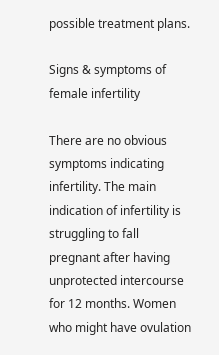possible treatment plans.

Signs & symptoms of female infertility

There are no obvious symptoms indicating infertility. The main indication of infertility is struggling to fall pregnant after having unprotected intercourse for 12 months. Women who might have ovulation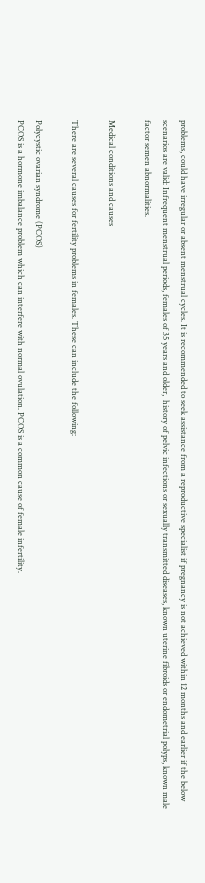problems, could have irregular or absent menstrual cycles. It is recommended to seek assistance from a reproductive specialist if pregnancy is not achieved within 12 months and earlier if the below scenarios are valid: Infrequent menstrual periods, females of 35 years and older,  history of pelvic infections or sexually transmitted diseases, known uterine fibroids or endometrial polyps, known male factor semen abnormalities.

Medical conditions and causes

There are several causes for fertility problems in females. These can include the following:

Polycystic ovarian syndrome (PCOS)
PCOS is a hormone imbalance problem which can interfere with normal ovulation. PCOS is a common cause of female infertility.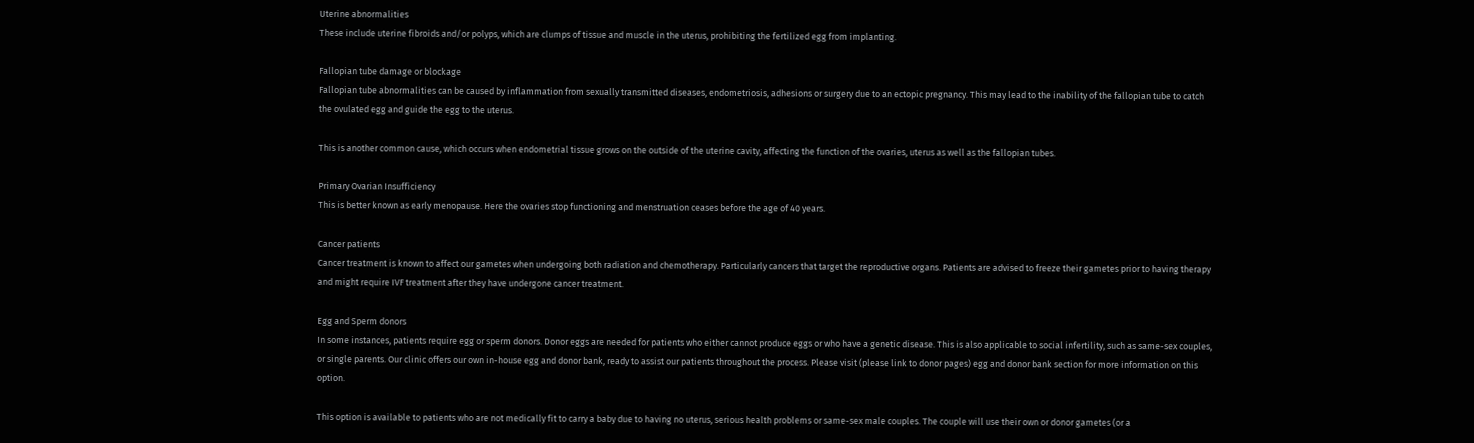Uterine abnormalities
These include uterine fibroids and/or polyps, which are clumps of tissue and muscle in the uterus, prohibiting the fertilized egg from implanting.

Fallopian tube damage or blockage
Fallopian tube abnormalities can be caused by inflammation from sexually transmitted diseases, endometriosis, adhesions or surgery due to an ectopic pregnancy. This may lead to the inability of the fallopian tube to catch the ovulated egg and guide the egg to the uterus.

This is another common cause, which occurs when endometrial tissue grows on the outside of the uterine cavity, affecting the function of the ovaries, uterus as well as the fallopian tubes.

Primary Ovarian Insufficiency
This is better known as early menopause. Here the ovaries stop functioning and menstruation ceases before the age of 40 years.

Cancer patients
Cancer treatment is known to affect our gametes when undergoing both radiation and chemotherapy. Particularly cancers that target the reproductive organs. Patients are advised to freeze their gametes prior to having therapy and might require IVF treatment after they have undergone cancer treatment.

Egg and Sperm donors
In some instances, patients require egg or sperm donors. Donor eggs are needed for patients who either cannot produce eggs or who have a genetic disease. This is also applicable to social infertility, such as same-sex couples, or single parents. Our clinic offers our own in-house egg and donor bank, ready to assist our patients throughout the process. Please visit (please link to donor pages) egg and donor bank section for more information on this option.

This option is available to patients who are not medically fit to carry a baby due to having no uterus, serious health problems or same-sex male couples. The couple will use their own or donor gametes (or a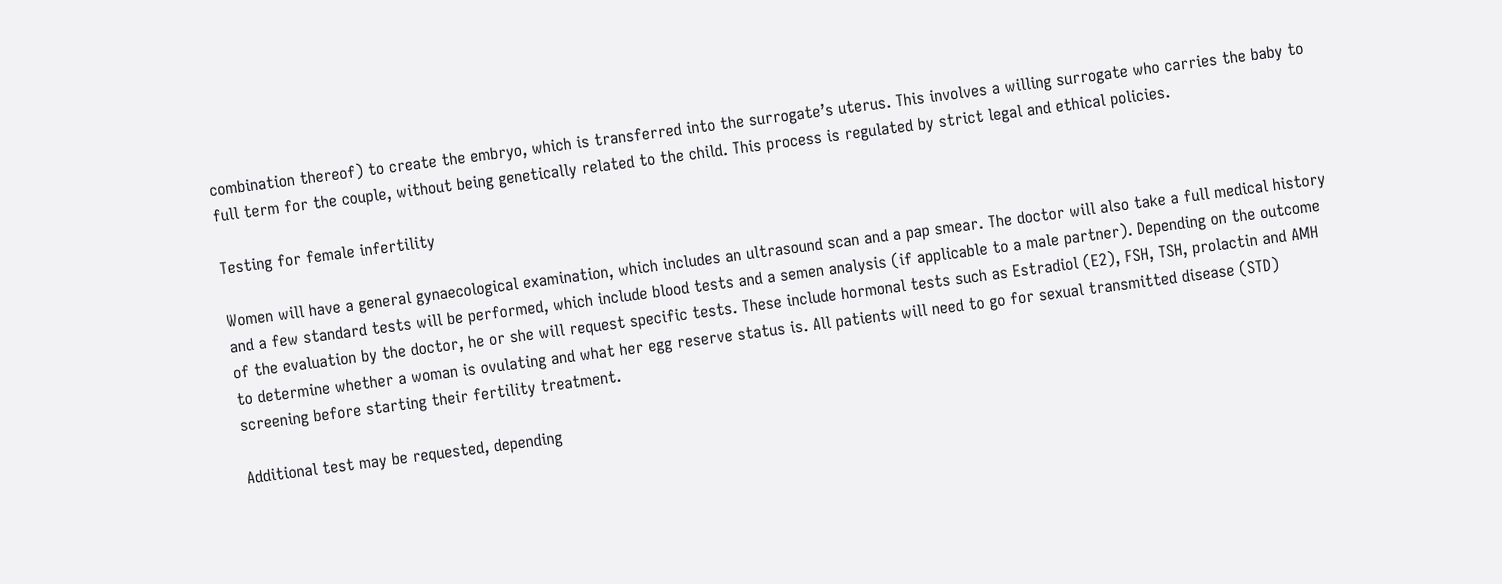combination thereof) to create the embryo, which is transferred into the surrogate’s uterus. This involves a willing surrogate who carries the baby to full term for the couple, without being genetically related to the child. This process is regulated by strict legal and ethical policies.

Testing for female infertility

Women will have a general gynaecological examination, which includes an ultrasound scan and a pap smear. The doctor will also take a full medical history and a few standard tests will be performed, which include blood tests and a semen analysis (if applicable to a male partner). Depending on the outcome of the evaluation by the doctor, he or she will request specific tests. These include hormonal tests such as Estradiol (E2), FSH, TSH, prolactin and AMH to determine whether a woman is ovulating and what her egg reserve status is. All patients will need to go for sexual transmitted disease (STD) screening before starting their fertility treatment.

Additional test may be requested, depending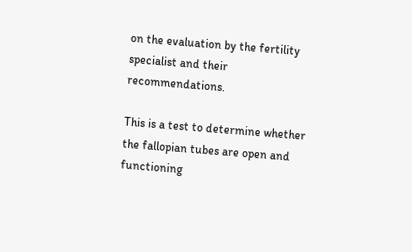on the evaluation by the fertility specialist and their recommendations.

This is a test to determine whether the fallopian tubes are open and functioning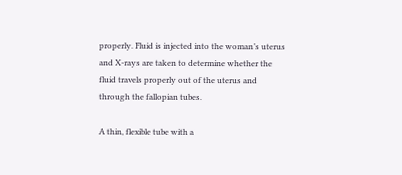properly. Fluid is injected into the woman’s uterus and X-rays are taken to determine whether the fluid travels properly out of the uterus and through the fallopian tubes.

A thin, flexible tube with a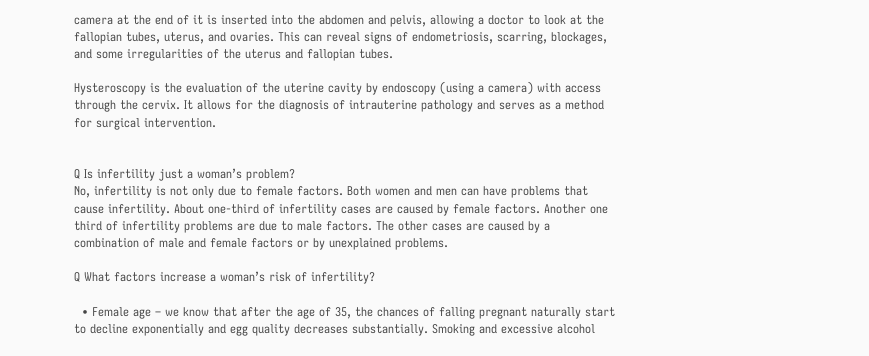camera at the end of it is inserted into the abdomen and pelvis, allowing a doctor to look at the fallopian tubes, uterus, and ovaries. This can reveal signs of endometriosis, scarring, blockages, and some irregularities of the uterus and fallopian tubes.

Hysteroscopy is the evaluation of the uterine cavity by endoscopy (using a camera) with access through the cervix. It allows for the diagnosis of intrauterine pathology and serves as a method for surgical intervention.


Q Is infertility just a woman’s problem?
No, infertility is not only due to female factors. Both women and men can have problems that cause infertility. About one-third of infertility cases are caused by female factors. Another one third of infertility problems are due to male factors. The other cases are caused by a combination of male and female factors or by unexplained problems.

Q What factors increase a woman’s risk of infertility?

  • Female age – we know that after the age of 35, the chances of falling pregnant naturally start to decline exponentially and egg quality decreases substantially. Smoking and excessive alcohol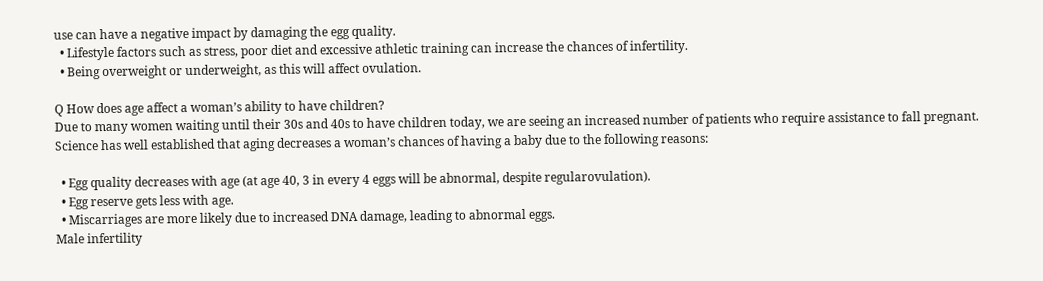use can have a negative impact by damaging the egg quality.
  • Lifestyle factors such as stress, poor diet and excessive athletic training can increase the chances of infertility.
  • Being overweight or underweight, as this will affect ovulation.

Q How does age affect a woman’s ability to have children?
Due to many women waiting until their 30s and 40s to have children today, we are seeing an increased number of patients who require assistance to fall pregnant. Science has well established that aging decreases a woman’s chances of having a baby due to the following reasons:

  • Egg quality decreases with age (at age 40, 3 in every 4 eggs will be abnormal, despite regularovulation).
  • Egg reserve gets less with age.
  • Miscarriages are more likely due to increased DNA damage, leading to abnormal eggs.
Male infertility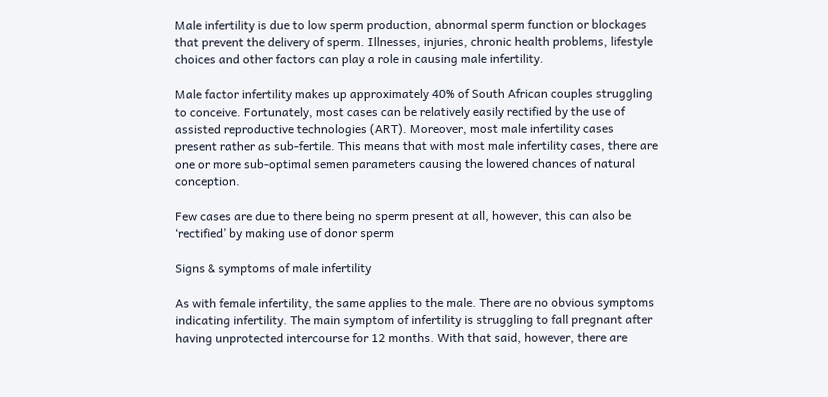Male infertility is due to low sperm production, abnormal sperm function or blockages that prevent the delivery of sperm. Illnesses, injuries, chronic health problems, lifestyle choices and other factors can play a role in causing male infertility.

Male factor infertility makes up approximately 40% of South African couples struggling to conceive. Fortunately, most cases can be relatively easily rectified by the use of assisted reproductive technologies (ART). Moreover, most male infertility cases present rather as sub-fertile. This means that with most male infertility cases, there are one or more sub-optimal semen parameters causing the lowered chances of natural conception.

Few cases are due to there being no sperm present at all, however, this can also be ‘rectified’ by making use of donor sperm

Signs & symptoms of male infertility

As with female infertility, the same applies to the male. There are no obvious symptoms indicating infertility. The main symptom of infertility is struggling to fall pregnant after having unprotected intercourse for 12 months. With that said, however, there are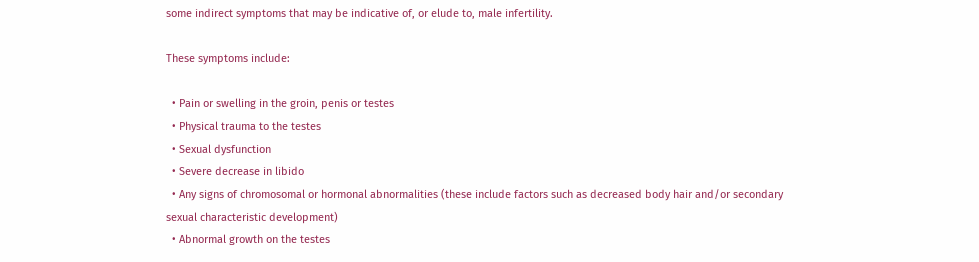some indirect symptoms that may be indicative of, or elude to, male infertility.

These symptoms include:

  • Pain or swelling in the groin, penis or testes
  • Physical trauma to the testes
  • Sexual dysfunction
  • Severe decrease in libido
  • Any signs of chromosomal or hormonal abnormalities (these include factors such as decreased body hair and/or secondary sexual characteristic development)
  • Abnormal growth on the testes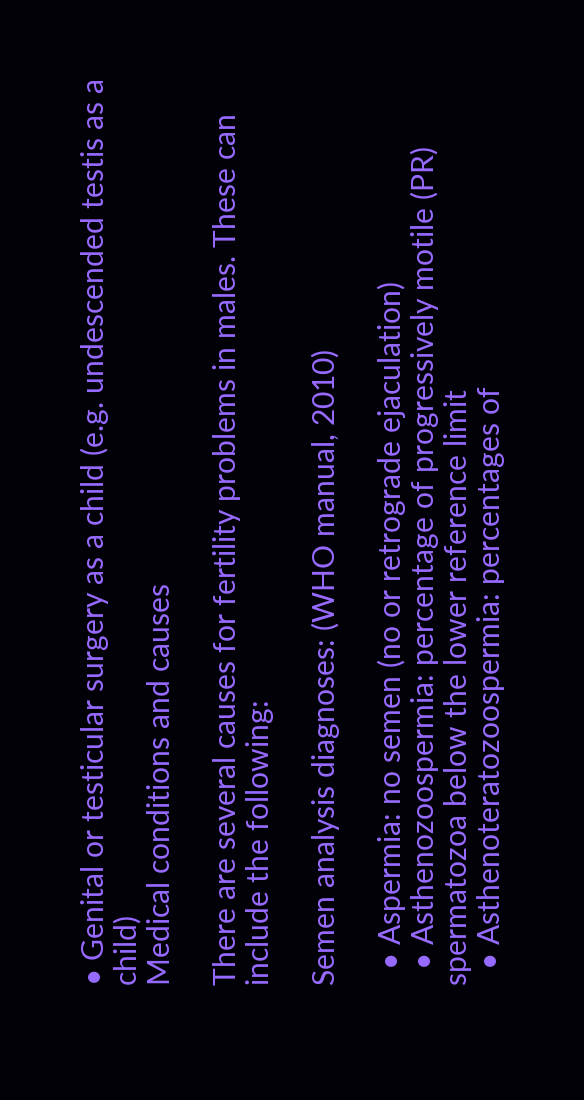• Genital or testicular surgery as a child (e.g. undescended testis as a child)
Medical conditions and causes

There are several causes for fertility problems in males. These can include the following:

Semen analysis diagnoses: (WHO manual, 2010)

  • Aspermia: no semen (no or retrograde ejaculation)
  • Asthenozoospermia: percentage of progressively motile (PR) spermatozoa below the lower reference limit
  • Asthenoteratozoospermia: percentages of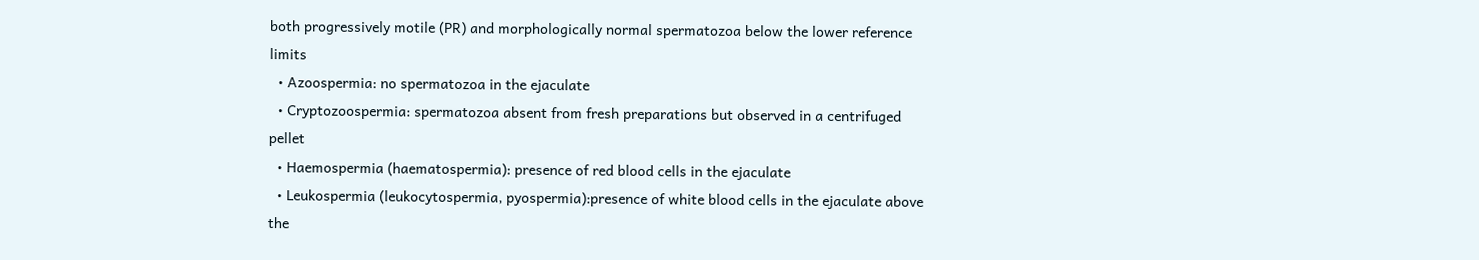both progressively motile (PR) and morphologically normal spermatozoa below the lower reference limits
  • Azoospermia: no spermatozoa in the ejaculate
  • Cryptozoospermia: spermatozoa absent from fresh preparations but observed in a centrifuged pellet
  • Haemospermia (haematospermia): presence of red blood cells in the ejaculate
  • Leukospermia (leukocytospermia, pyospermia):presence of white blood cells in the ejaculate above the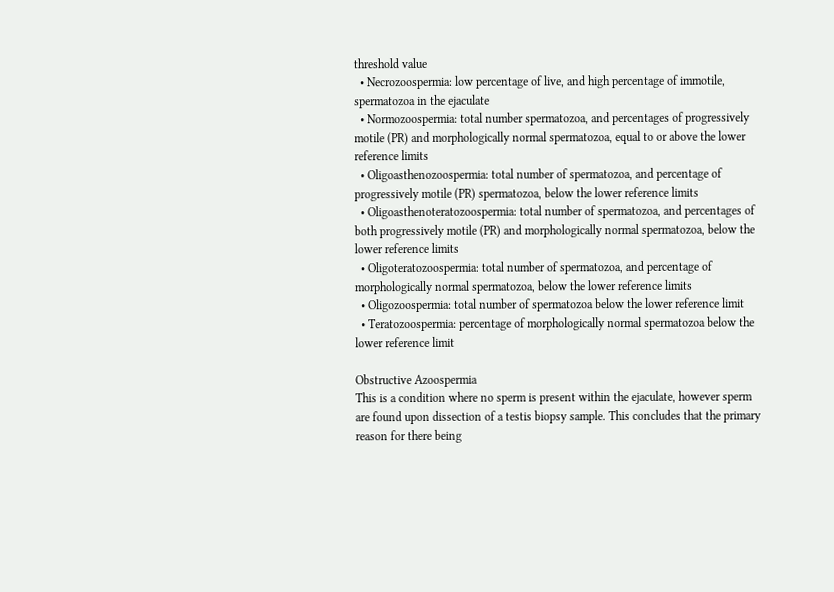threshold value
  • Necrozoospermia: low percentage of live, and high percentage of immotile, spermatozoa in the ejaculate
  • Normozoospermia: total number spermatozoa, and percentages of progressively motile (PR) and morphologically normal spermatozoa, equal to or above the lower reference limits
  • Oligoasthenozoospermia: total number of spermatozoa, and percentage of progressively motile (PR) spermatozoa, below the lower reference limits
  • Oligoasthenoteratozoospermia: total number of spermatozoa, and percentages of both progressively motile (PR) and morphologically normal spermatozoa, below the lower reference limits
  • Oligoteratozoospermia: total number of spermatozoa, and percentage of morphologically normal spermatozoa, below the lower reference limits
  • Oligozoospermia: total number of spermatozoa below the lower reference limit
  • Teratozoospermia: percentage of morphologically normal spermatozoa below the lower reference limit

Obstructive Azoospermia
This is a condition where no sperm is present within the ejaculate, however sperm are found upon dissection of a testis biopsy sample. This concludes that the primary reason for there being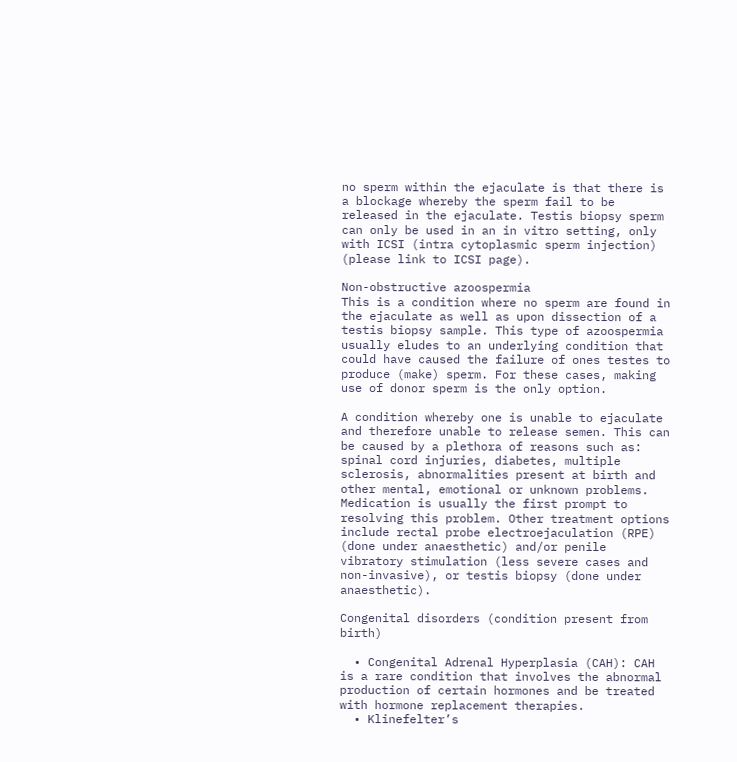no sperm within the ejaculate is that there is a blockage whereby the sperm fail to be released in the ejaculate. Testis biopsy sperm can only be used in an in vitro setting, only with ICSI (intra cytoplasmic sperm injection) (please link to ICSI page).

Non-obstructive azoospermia
This is a condition where no sperm are found in the ejaculate as well as upon dissection of a testis biopsy sample. This type of azoospermia usually eludes to an underlying condition that could have caused the failure of ones testes to produce (make) sperm. For these cases, making use of donor sperm is the only option.

A condition whereby one is unable to ejaculate and therefore unable to release semen. This can be caused by a plethora of reasons such as: spinal cord injuries, diabetes, multiple sclerosis, abnormalities present at birth and other mental, emotional or unknown problems. Medication is usually the first prompt to resolving this problem. Other treatment options include rectal probe electroejaculation (RPE) (done under anaesthetic) and/or penile vibratory stimulation (less severe cases and non-invasive), or testis biopsy (done under anaesthetic).

Congenital disorders (condition present from birth)

  • Congenital Adrenal Hyperplasia (CAH): CAH is a rare condition that involves the abnormal production of certain hormones and be treated with hormone replacement therapies.
  • Klinefelter’s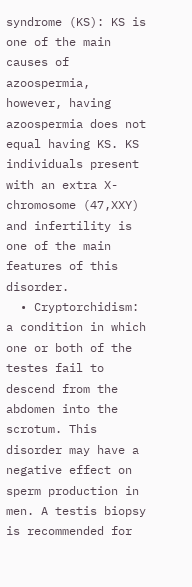syndrome (KS): KS is one of the main causes of azoospermia, however, having azoospermia does not equal having KS. KS individuals present with an extra X-chromosome (47,XXY) and infertility is one of the main features of this disorder.
  • Cryptorchidism: a condition in which one or both of the testes fail to descend from the abdomen into the scrotum. This disorder may have a negative effect on sperm production in men. A testis biopsy is recommended for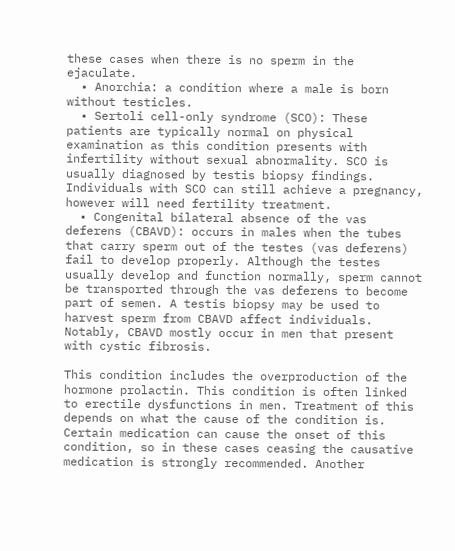these cases when there is no sperm in the ejaculate.
  • Anorchia: a condition where a male is born without testicles.
  • Sertoli cell-only syndrome (SCO): These patients are typically normal on physical examination as this condition presents with infertility without sexual abnormality. SCO is usually diagnosed by testis biopsy findings. Individuals with SCO can still achieve a pregnancy, however will need fertility treatment.
  • Congenital bilateral absence of the vas deferens (CBAVD): occurs in males when the tubes that carry sperm out of the testes (vas deferens) fail to develop properly. Although the testes usually develop and function normally, sperm cannot be transported through the vas deferens to become part of semen. A testis biopsy may be used to harvest sperm from CBAVD affect individuals. Notably, CBAVD mostly occur in men that present with cystic fibrosis.

This condition includes the overproduction of the hormone prolactin. This condition is often linked to erectile dysfunctions in men. Treatment of this depends on what the cause of the condition is. Certain medication can cause the onset of this condition, so in these cases ceasing the causative medication is strongly recommended. Another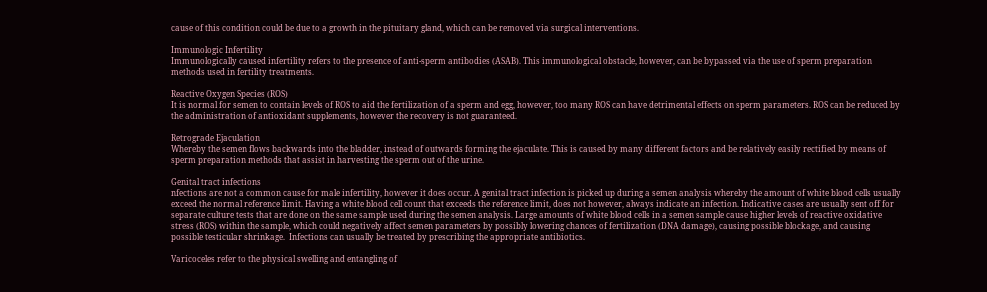cause of this condition could be due to a growth in the pituitary gland, which can be removed via surgical interventions.

Immunologic Infertility
Immunologically caused infertility refers to the presence of anti-sperm antibodies (ASAB). This immunological obstacle, however, can be bypassed via the use of sperm preparation methods used in fertility treatments.

Reactive Oxygen Species (ROS)
It is normal for semen to contain levels of ROS to aid the fertilization of a sperm and egg, however, too many ROS can have detrimental effects on sperm parameters. ROS can be reduced by the administration of antioxidant supplements, however the recovery is not guaranteed.

Retrograde Ejaculation
Whereby the semen flows backwards into the bladder, instead of outwards forming the ejaculate. This is caused by many different factors and be relatively easily rectified by means of sperm preparation methods that assist in harvesting the sperm out of the urine.

Genital tract infections
nfections are not a common cause for male infertility, however it does occur. A genital tract infection is picked up during a semen analysis whereby the amount of white blood cells usually exceed the normal reference limit. Having a white blood cell count that exceeds the reference limit, does not however, always indicate an infection. Indicative cases are usually sent off for separate culture tests that are done on the same sample used during the semen analysis. Large amounts of white blood cells in a semen sample cause higher levels of reactive oxidative stress (ROS) within the sample, which could negatively affect semen parameters by possibly lowering chances of fertilization (DNA damage), causing possible blockage, and causing possible testicular shrinkage.  Infections can usually be treated by prescribing the appropriate antibiotics.

Varicoceles refer to the physical swelling and entangling of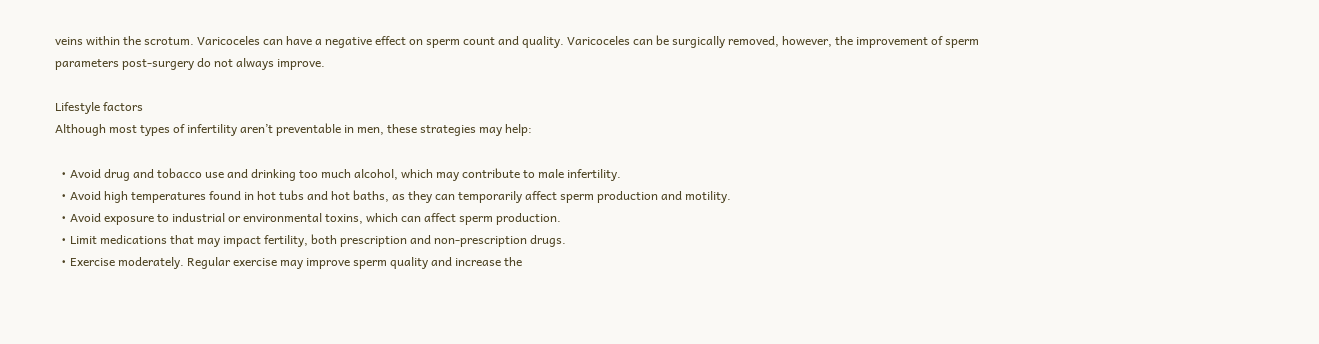veins within the scrotum. Varicoceles can have a negative effect on sperm count and quality. Varicoceles can be surgically removed, however, the improvement of sperm parameters post-surgery do not always improve.

Lifestyle factors
Although most types of infertility aren’t preventable in men, these strategies may help:

  • Avoid drug and tobacco use and drinking too much alcohol, which may contribute to male infertility.
  • Avoid high temperatures found in hot tubs and hot baths, as they can temporarily affect sperm production and motility.
  • Avoid exposure to industrial or environmental toxins, which can affect sperm production.
  • Limit medications that may impact fertility, both prescription and non-prescription drugs.
  • Exercise moderately. Regular exercise may improve sperm quality and increase the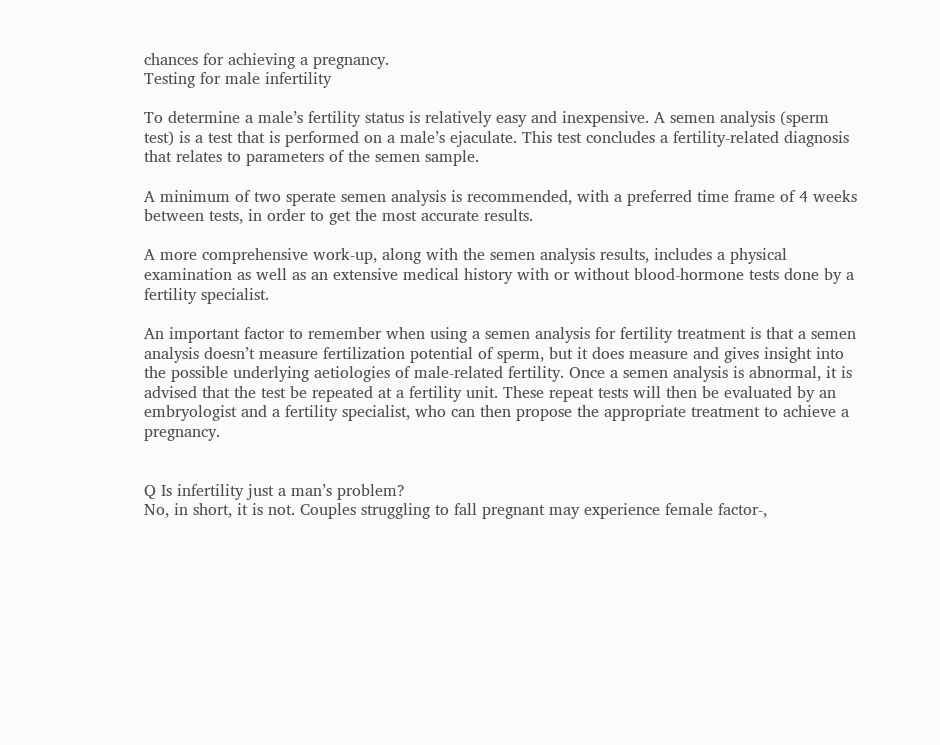chances for achieving a pregnancy.
Testing for male infertility

To determine a male’s fertility status is relatively easy and inexpensive. A semen analysis (sperm test) is a test that is performed on a male’s ejaculate. This test concludes a fertility-related diagnosis that relates to parameters of the semen sample.

A minimum of two sperate semen analysis is recommended, with a preferred time frame of 4 weeks between tests, in order to get the most accurate results.

A more comprehensive work-up, along with the semen analysis results, includes a physical examination as well as an extensive medical history with or without blood-hormone tests done by a fertility specialist.

An important factor to remember when using a semen analysis for fertility treatment is that a semen analysis doesn’t measure fertilization potential of sperm, but it does measure and gives insight into the possible underlying aetiologies of male-related fertility. Once a semen analysis is abnormal, it is advised that the test be repeated at a fertility unit. These repeat tests will then be evaluated by an embryologist and a fertility specialist, who can then propose the appropriate treatment to achieve a pregnancy.


Q Is infertility just a man’s problem?
No, in short, it is not. Couples struggling to fall pregnant may experience female factor-,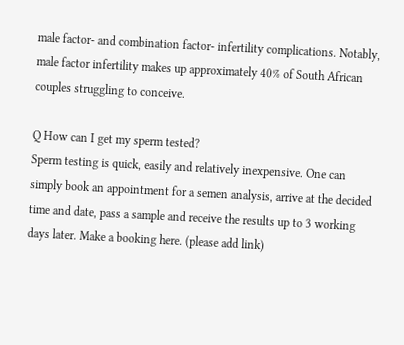male factor- and combination factor- infertility complications. Notably, male factor infertility makes up approximately 40% of South African couples struggling to conceive.

Q How can I get my sperm tested?
Sperm testing is quick, easily and relatively inexpensive. One can simply book an appointment for a semen analysis, arrive at the decided time and date, pass a sample and receive the results up to 3 working days later. Make a booking here. (please add link)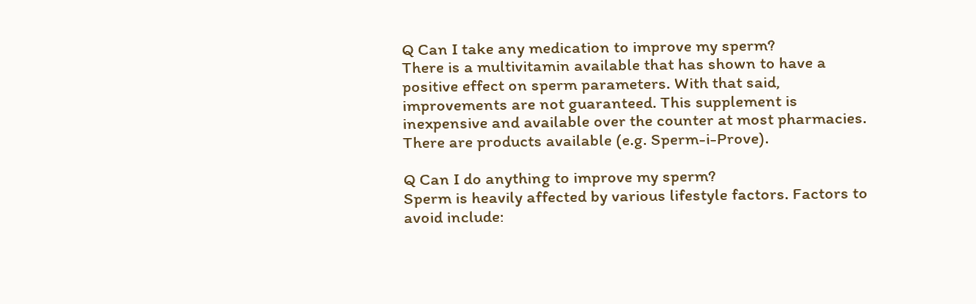Q Can I take any medication to improve my sperm?
There is a multivitamin available that has shown to have a positive effect on sperm parameters. With that said, improvements are not guaranteed. This supplement is inexpensive and available over the counter at most pharmacies. There are products available (e.g. Sperm-i-Prove).

Q Can I do anything to improve my sperm?
Sperm is heavily affected by various lifestyle factors. Factors to avoid include: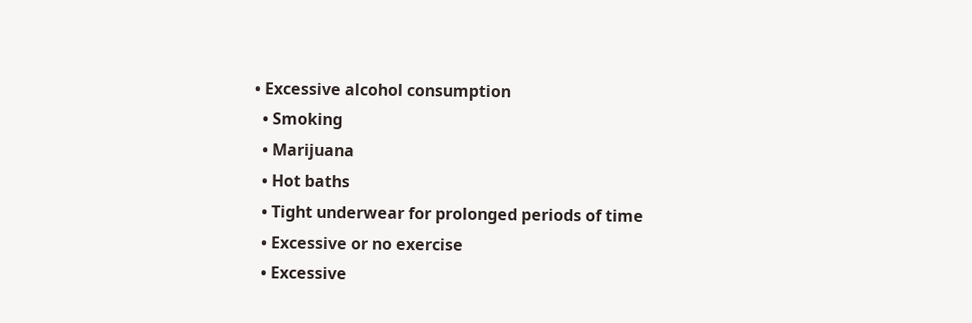• Excessive alcohol consumption
  • Smoking
  • Marijuana
  • Hot baths
  • Tight underwear for prolonged periods of time
  • Excessive or no exercise
  • Excessive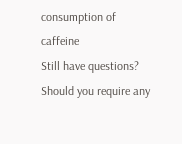consumption of caffeine
Still have questions?
Should you require any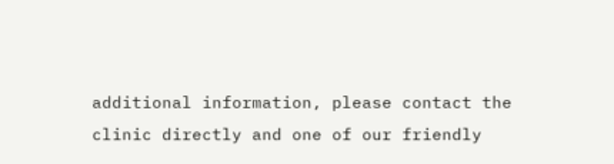additional information, please contact the clinic directly and one of our friendly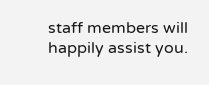staff members will happily assist you.